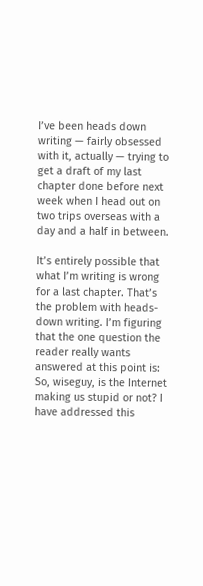I’ve been heads down writing — fairly obsessed with it, actually — trying to get a draft of my last chapter done before next week when I head out on two trips overseas with a day and a half in between.

It’s entirely possible that what I’m writing is wrong for a last chapter. That’s the problem with heads-down writing. I’m figuring that the one question the reader really wants answered at this point is: So, wiseguy, is the Internet making us stupid or not? I have addressed this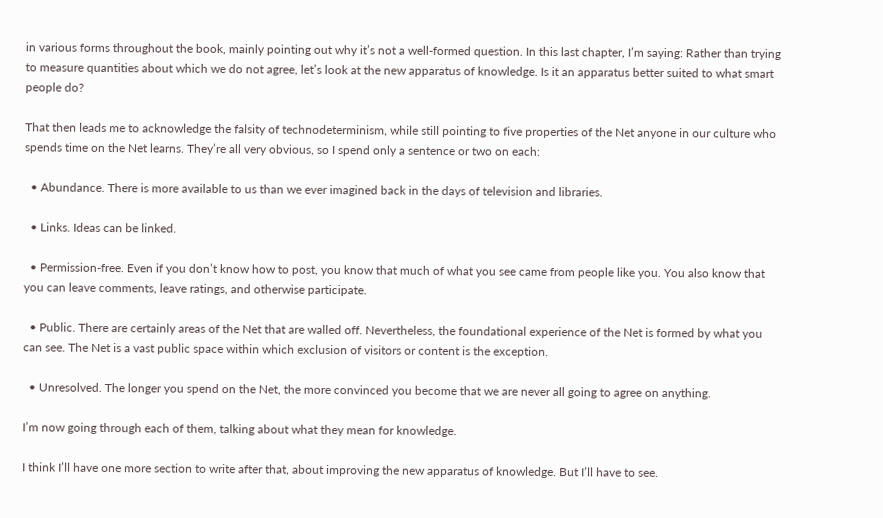in various forms throughout the book, mainly pointing out why it’s not a well-formed question. In this last chapter, I’m saying: Rather than trying to measure quantities about which we do not agree, let’s look at the new apparatus of knowledge. Is it an apparatus better suited to what smart people do?

That then leads me to acknowledge the falsity of technodeterminism, while still pointing to five properties of the Net anyone in our culture who spends time on the Net learns. They’re all very obvious, so I spend only a sentence or two on each:

  • Abundance. There is more available to us than we ever imagined back in the days of television and libraries.

  • Links. Ideas can be linked.

  • Permission-free. Even if you don’t know how to post, you know that much of what you see came from people like you. You also know that you can leave comments, leave ratings, and otherwise participate.

  • Public. There are certainly areas of the Net that are walled off. Nevertheless, the foundational experience of the Net is formed by what you can see. The Net is a vast public space within which exclusion of visitors or content is the exception.

  • Unresolved. The longer you spend on the Net, the more convinced you become that we are never all going to agree on anything.

I’m now going through each of them, talking about what they mean for knowledge.

I think I’ll have one more section to write after that, about improving the new apparatus of knowledge. But I’ll have to see.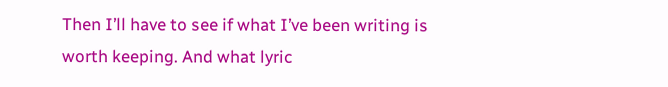Then I’ll have to see if what I’ve been writing is worth keeping. And what lyric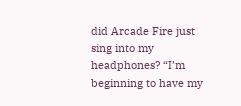did Arcade Fire just sing into my headphones? “I’m beginning to have my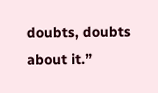doubts, doubts about it.”